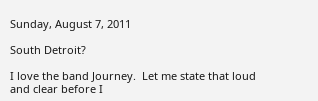Sunday, August 7, 2011

South Detroit?

I love the band Journey.  Let me state that loud and clear before I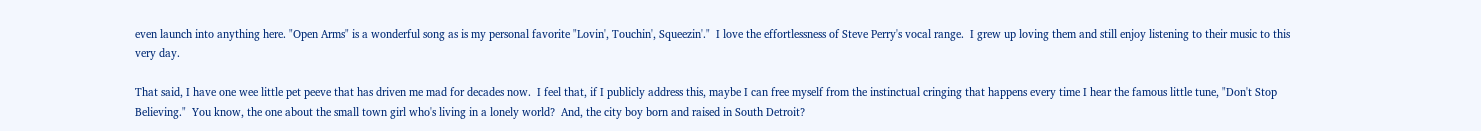even launch into anything here. "Open Arms" is a wonderful song as is my personal favorite "Lovin', Touchin', Squeezin'."  I love the effortlessness of Steve Perry's vocal range.  I grew up loving them and still enjoy listening to their music to this very day.

That said, I have one wee little pet peeve that has driven me mad for decades now.  I feel that, if I publicly address this, maybe I can free myself from the instinctual cringing that happens every time I hear the famous little tune, "Don't Stop Believing."  You know, the one about the small town girl who's living in a lonely world?  And, the city boy born and raised in South Detroit?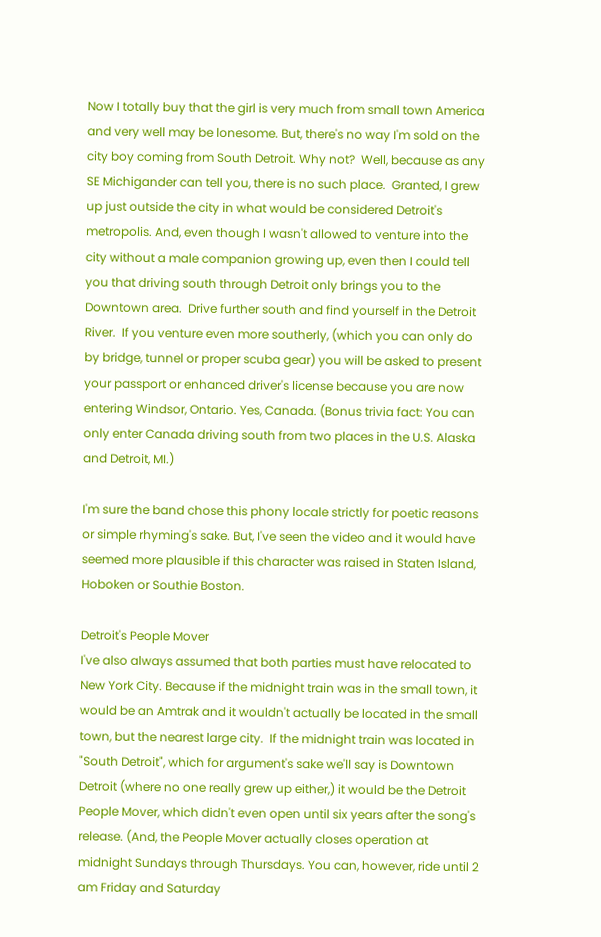Now I totally buy that the girl is very much from small town America and very well may be lonesome. But, there's no way I'm sold on the city boy coming from South Detroit. Why not?  Well, because as any SE Michigander can tell you, there is no such place.  Granted, I grew up just outside the city in what would be considered Detroit's metropolis. And, even though I wasn't allowed to venture into the city without a male companion growing up, even then I could tell you that driving south through Detroit only brings you to the Downtown area.  Drive further south and find yourself in the Detroit River.  If you venture even more southerly, (which you can only do by bridge, tunnel or proper scuba gear) you will be asked to present your passport or enhanced driver's license because you are now entering Windsor, Ontario. Yes, Canada. (Bonus trivia fact: You can only enter Canada driving south from two places in the U.S. Alaska and Detroit, MI.)

I'm sure the band chose this phony locale strictly for poetic reasons or simple rhyming's sake. But, I've seen the video and it would have seemed more plausible if this character was raised in Staten Island, Hoboken or Southie Boston.

Detroit's People Mover
I've also always assumed that both parties must have relocated to New York City. Because if the midnight train was in the small town, it would be an Amtrak and it wouldn't actually be located in the small town, but the nearest large city.  If the midnight train was located in "South Detroit", which for argument's sake we'll say is Downtown Detroit (where no one really grew up either,) it would be the Detroit People Mover, which didn't even open until six years after the song's release. (And, the People Mover actually closes operation at midnight Sundays through Thursdays. You can, however, ride until 2 am Friday and Saturday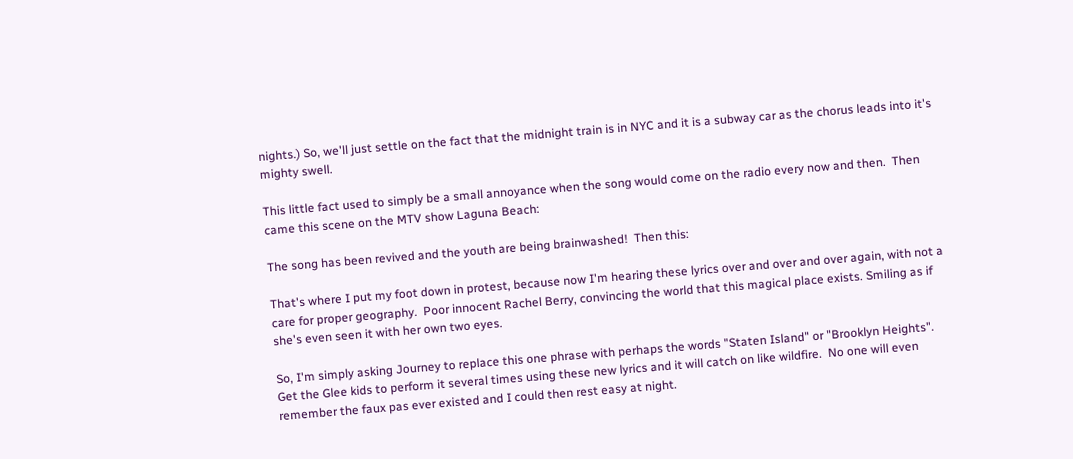nights.) So, we'll just settle on the fact that the midnight train is in NYC and it is a subway car as the chorus leads into it's mighty swell.

This little fact used to simply be a small annoyance when the song would come on the radio every now and then.  Then came this scene on the MTV show Laguna Beach:

The song has been revived and the youth are being brainwashed!  Then this:

That's where I put my foot down in protest, because now I'm hearing these lyrics over and over and over again, with not a care for proper geography.  Poor innocent Rachel Berry, convincing the world that this magical place exists. Smiling as if she's even seen it with her own two eyes.

So, I'm simply asking Journey to replace this one phrase with perhaps the words "Staten Island" or "Brooklyn Heights".  Get the Glee kids to perform it several times using these new lyrics and it will catch on like wildfire.  No one will even remember the faux pas ever existed and I could then rest easy at night.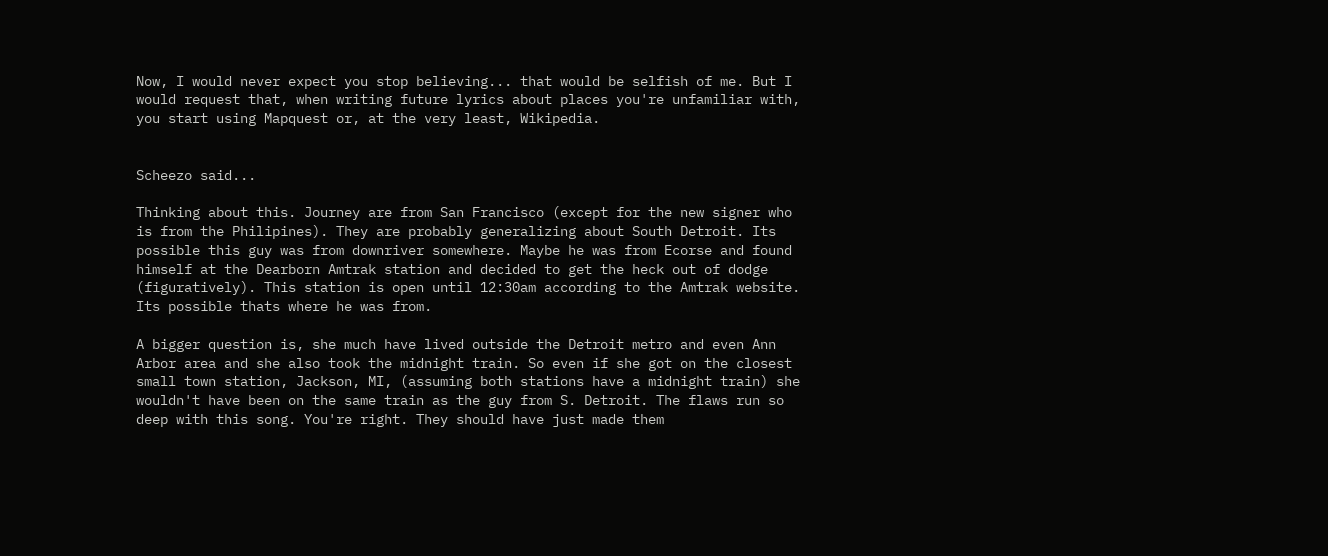Now, I would never expect you stop believing... that would be selfish of me. But I would request that, when writing future lyrics about places you're unfamiliar with, you start using Mapquest or, at the very least, Wikipedia.


Scheezo said...

Thinking about this. Journey are from San Francisco (except for the new signer who is from the Philipines). They are probably generalizing about South Detroit. Its possible this guy was from downriver somewhere. Maybe he was from Ecorse and found himself at the Dearborn Amtrak station and decided to get the heck out of dodge (figuratively). This station is open until 12:30am according to the Amtrak website. Its possible thats where he was from.

A bigger question is, she much have lived outside the Detroit metro and even Ann Arbor area and she also took the midnight train. So even if she got on the closest small town station, Jackson, MI, (assuming both stations have a midnight train) she wouldn't have been on the same train as the guy from S. Detroit. The flaws run so deep with this song. You're right. They should have just made them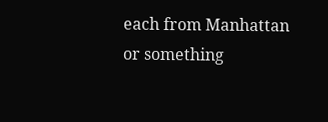each from Manhattan or something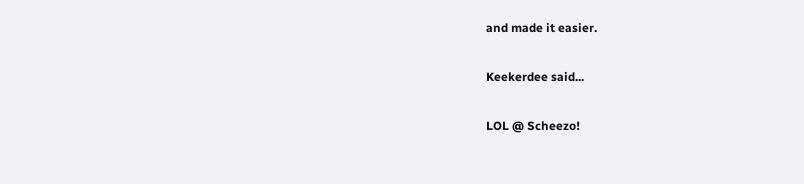and made it easier.

Keekerdee said...

LOL @ Scheezo!